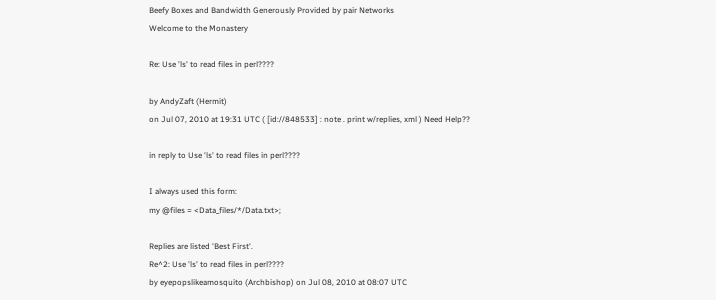Beefy Boxes and Bandwidth Generously Provided by pair Networks
Welcome to the Monastery

Re: Use 'ls' to read files in perl????

by AndyZaft (Hermit)
on Jul 07, 2010 at 19:31 UTC ( [id://848533] : note . print w/replies, xml ) Need Help??

in reply to Use 'ls' to read files in perl????

I always used this form:
my @files = <Data_files/*/Data.txt>;

Replies are listed 'Best First'.
Re^2: Use 'ls' to read files in perl????
by eyepopslikeamosquito (Archbishop) on Jul 08, 2010 at 08:07 UTC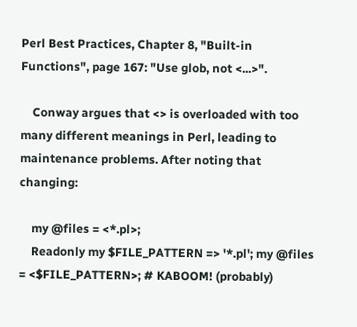Perl Best Practices, Chapter 8, "Built-in Functions", page 167: "Use glob, not <...>".

    Conway argues that <> is overloaded with too many different meanings in Perl, leading to maintenance problems. After noting that changing:

    my @files = <*.pl>;
    Readonly my $FILE_PATTERN => '*.pl'; my @files = <$FILE_PATTERN>; # KABOOM! (probably)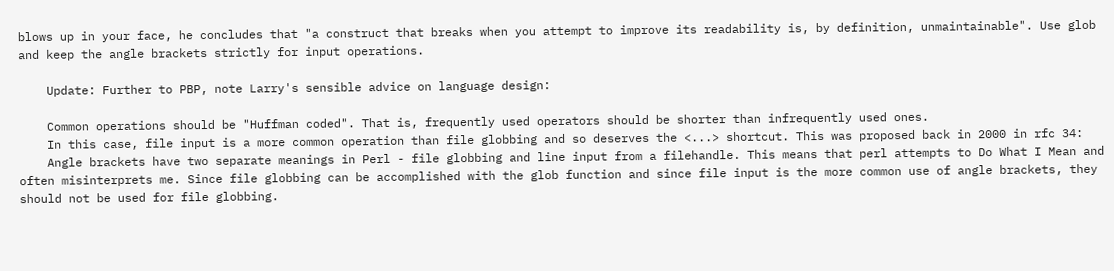blows up in your face, he concludes that "a construct that breaks when you attempt to improve its readability is, by definition, unmaintainable". Use glob and keep the angle brackets strictly for input operations.

    Update: Further to PBP, note Larry's sensible advice on language design:

    Common operations should be "Huffman coded". That is, frequently used operators should be shorter than infrequently used ones.
    In this case, file input is a more common operation than file globbing and so deserves the <...> shortcut. This was proposed back in 2000 in rfc 34:
    Angle brackets have two separate meanings in Perl - file globbing and line input from a filehandle. This means that perl attempts to Do What I Mean and often misinterprets me. Since file globbing can be accomplished with the glob function and since file input is the more common use of angle brackets, they should not be used for file globbing.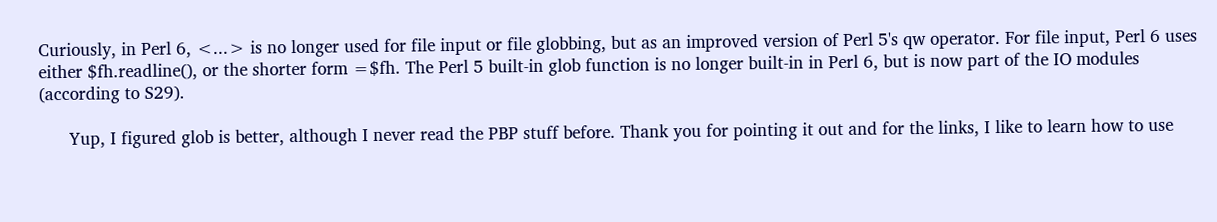Curiously, in Perl 6, <...> is no longer used for file input or file globbing, but as an improved version of Perl 5's qw operator. For file input, Perl 6 uses either $fh.readline(), or the shorter form =$fh. The Perl 5 built-in glob function is no longer built-in in Perl 6, but is now part of the IO modules (according to S29).

      Yup, I figured glob is better, although I never read the PBP stuff before. Thank you for pointing it out and for the links, I like to learn how to use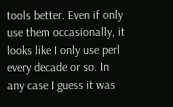tools better. Even if only use them occasionally, it looks like I only use perl every decade or so. In any case I guess it was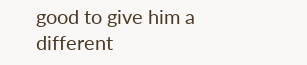good to give him a different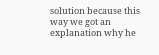solution because this way we got an explanation why he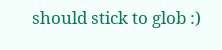should stick to glob :)